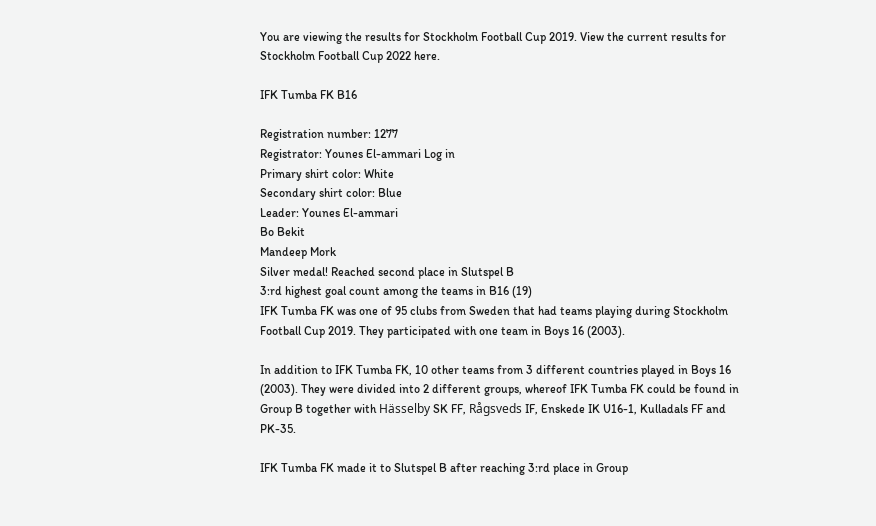You are viewing the results for Stockholm Football Cup 2019. View the current results for Stockholm Football Cup 2022 here.

IFK Tumba FK B16

Registration number: 1277
Registrator: Younes El-ammari Log in
Primary shirt color: White
Secondary shirt color: Blue
Leader: Younes El-ammari
Bo Bekit
Mandeep Mork
Silver medal! Reached second place in Slutspel B
3:rd highest goal count among the teams in B16 (19)
IFK Tumba FK was one of 95 clubs from Sweden that had teams playing during Stockholm Football Cup 2019. They participated with one team in Boys 16 (2003).

In addition to IFK Tumba FK, 10 other teams from 3 different countries played in Boys 16 (2003). They were divided into 2 different groups, whereof IFK Tumba FK could be found in Group B together with Hässelby SK FF, Rågsveds IF, Enskede IK U16-1, Kulladals FF and PK-35.

IFK Tumba FK made it to Slutspel B after reaching 3:rd place in Group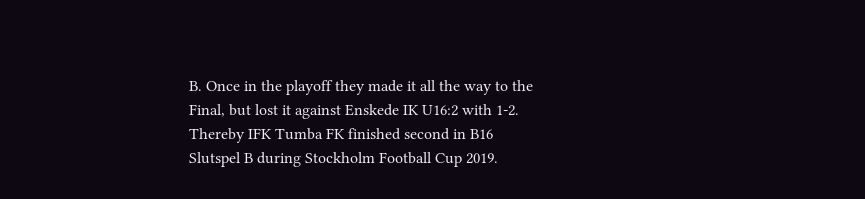B. Once in the playoff they made it all the way to the Final, but lost it against Enskede IK U16:2 with 1-2. Thereby IFK Tumba FK finished second in B16 Slutspel B during Stockholm Football Cup 2019.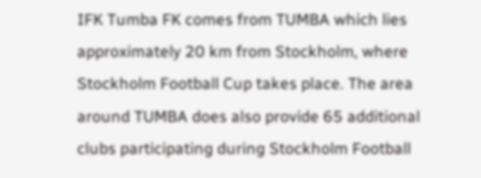IFK Tumba FK comes from TUMBA which lies approximately 20 km from Stockholm, where Stockholm Football Cup takes place. The area around TUMBA does also provide 65 additional clubs participating during Stockholm Football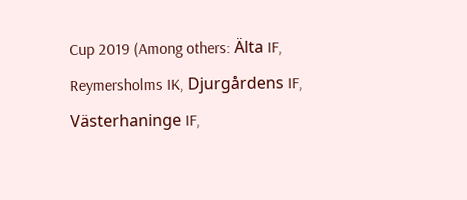Cup 2019 (Among others: Älta IF, Reymersholms IK, Djurgårdens IF, Västerhaninge IF,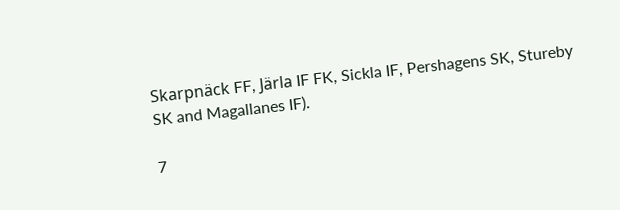Skarpnäck FF, Järla IF FK, Sickla IF, Pershagens SK, Stureby SK and Magallanes IF).

7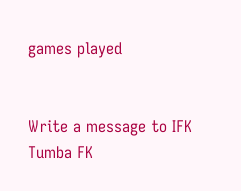games played


Write a message to IFK Tumba FK